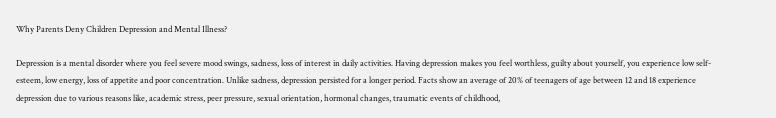Why Parents Deny Children Depression and Mental Illness?

Depression is a mental disorder where you feel severe mood swings, sadness, loss of interest in daily activities. Having depression makes you feel worthless, guilty about yourself, you experience low self-esteem, low energy, loss of appetite and poor concentration. Unlike sadness, depression persisted for a longer period. Facts show an average of 20% of teenagers of age between 12 and 18 experience depression due to various reasons like, academic stress, peer pressure, sexual orientation, hormonal changes, traumatic events of childhood,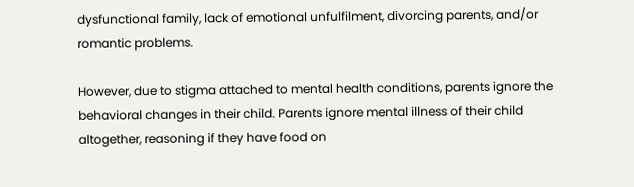dysfunctional family, lack of emotional unfulfilment, divorcing parents, and/or romantic problems.

However, due to stigma attached to mental health conditions, parents ignore the behavioral changes in their child. Parents ignore mental illness of their child altogether, reasoning if they have food on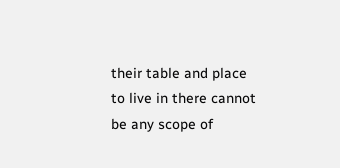their table and place to live in there cannot be any scope of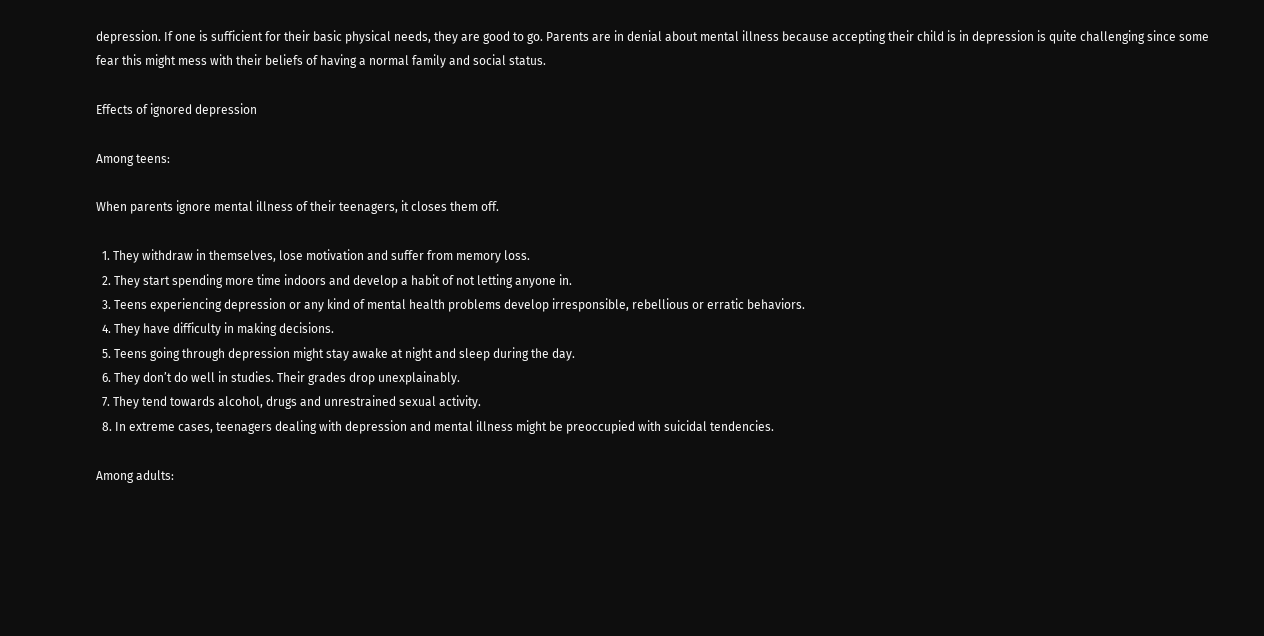depression. If one is sufficient for their basic physical needs, they are good to go. Parents are in denial about mental illness because accepting their child is in depression is quite challenging since some fear this might mess with their beliefs of having a normal family and social status.

Effects of ignored depression

Among teens:

When parents ignore mental illness of their teenagers, it closes them off.

  1. They withdraw in themselves, lose motivation and suffer from memory loss.
  2. They start spending more time indoors and develop a habit of not letting anyone in.
  3. Teens experiencing depression or any kind of mental health problems develop irresponsible, rebellious or erratic behaviors.
  4. They have difficulty in making decisions.
  5. Teens going through depression might stay awake at night and sleep during the day.
  6. They don’t do well in studies. Their grades drop unexplainably.
  7. They tend towards alcohol, drugs and unrestrained sexual activity.
  8. In extreme cases, teenagers dealing with depression and mental illness might be preoccupied with suicidal tendencies.

Among adults: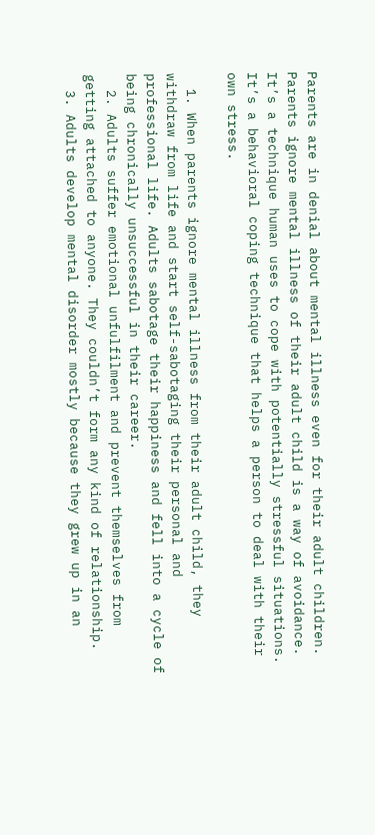Parents are in denial about mental illness even for their adult children. Parents ignore mental illness of their adult child is a way of avoidance. It’s a technique human uses to cope with potentially stressful situations. It’s a behavioral coping technique that helps a person to deal with their own stress.

  1. When parents ignore mental illness from their adult child, they withdraw from life and start self-sabotaging their personal and professional life. Adults sabotage their happiness and fell into a cycle of being chronically unsuccessful in their career.
  2. Adults suffer emotional unfulfilment and prevent themselves from getting attached to anyone. They couldn’t form any kind of relationship.
  3. Adults develop mental disorder mostly because they grew up in an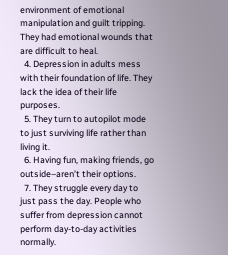environment of emotional manipulation and guilt tripping. They had emotional wounds that are difficult to heal.
  4. Depression in adults mess with their foundation of life. They lack the idea of their life purposes.
  5. They turn to autopilot mode to just surviving life rather than living it.
  6. Having fun, making friends, go outside–aren’t their options.
  7. They struggle every day to just pass the day. People who suffer from depression cannot perform day-to-day activities normally.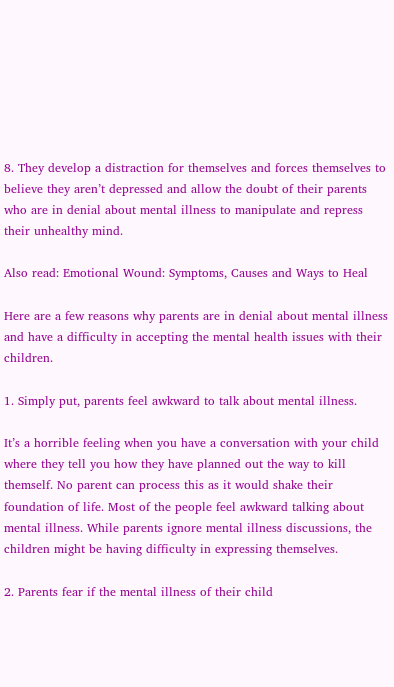8. They develop a distraction for themselves and forces themselves to believe they aren’t depressed and allow the doubt of their parents who are in denial about mental illness to manipulate and repress their unhealthy mind.

Also read: Emotional Wound: Symptoms, Causes and Ways to Heal

Here are a few reasons why parents are in denial about mental illness and have a difficulty in accepting the mental health issues with their children.

1. Simply put, parents feel awkward to talk about mental illness.

It’s a horrible feeling when you have a conversation with your child where they tell you how they have planned out the way to kill themself. No parent can process this as it would shake their foundation of life. Most of the people feel awkward talking about mental illness. While parents ignore mental illness discussions, the children might be having difficulty in expressing themselves.

2. Parents fear if the mental illness of their child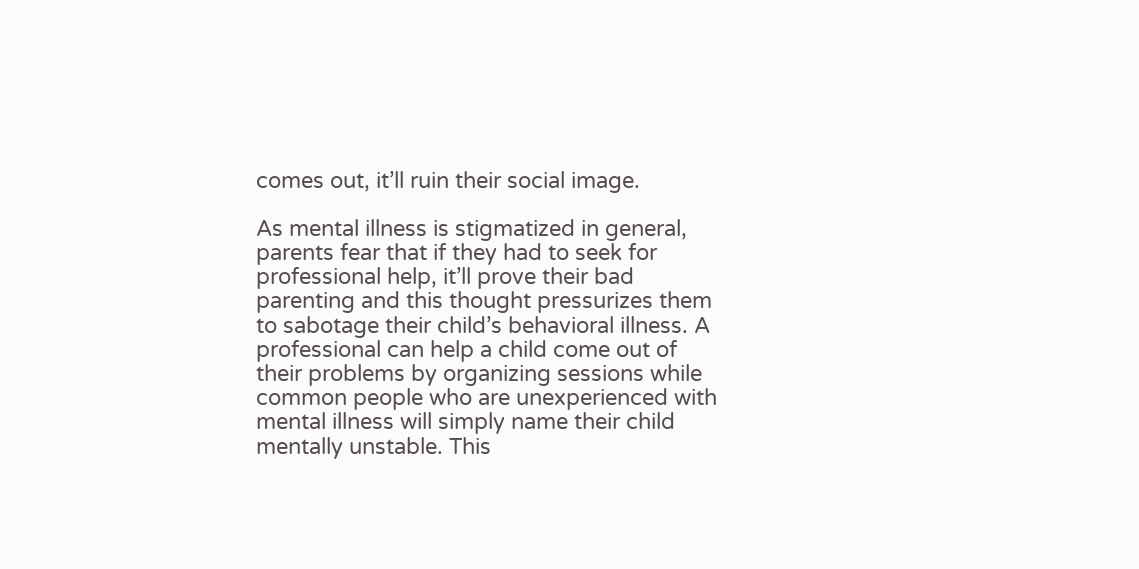comes out, it’ll ruin their social image.

As mental illness is stigmatized in general, parents fear that if they had to seek for professional help, it’ll prove their bad parenting and this thought pressurizes them to sabotage their child’s behavioral illness. A professional can help a child come out of their problems by organizing sessions while common people who are unexperienced with mental illness will simply name their child mentally unstable. This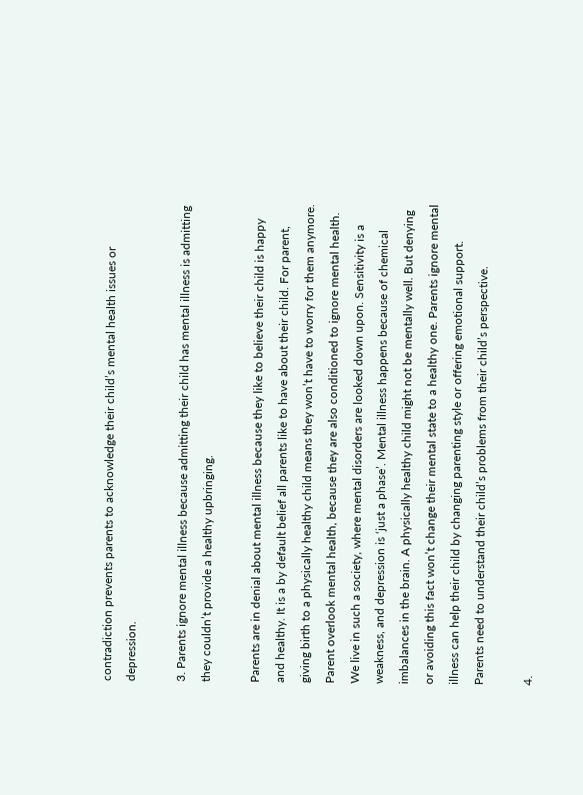contradiction prevents parents to acknowledge their child’s mental health issues or depression.

3. Parents ignore mental illness because admitting their child has mental illness is admitting they couldn’t provide a healthy upbringing.

Parents are in denial about mental illness because they like to believe their child is happy and healthy. It is a by default belief all parents like to have about their child. For parent, giving birth to a physically healthy child means they won’t have to worry for them anymore. Parent overlook mental health, because they are also conditioned to ignore mental health. We live in such a society, where mental disorders are looked down upon. Sensitivity is a weakness, and depression is ‘just a phase’. Mental illness happens because of chemical imbalances in the brain. A physically healthy child might not be mentally well. But denying or avoiding this fact won’t change their mental state to a healthy one. Parents ignore mental illness can help their child by changing parenting style or offering emotional support. Parents need to understand their child’s problems from their child’s perspective.

4.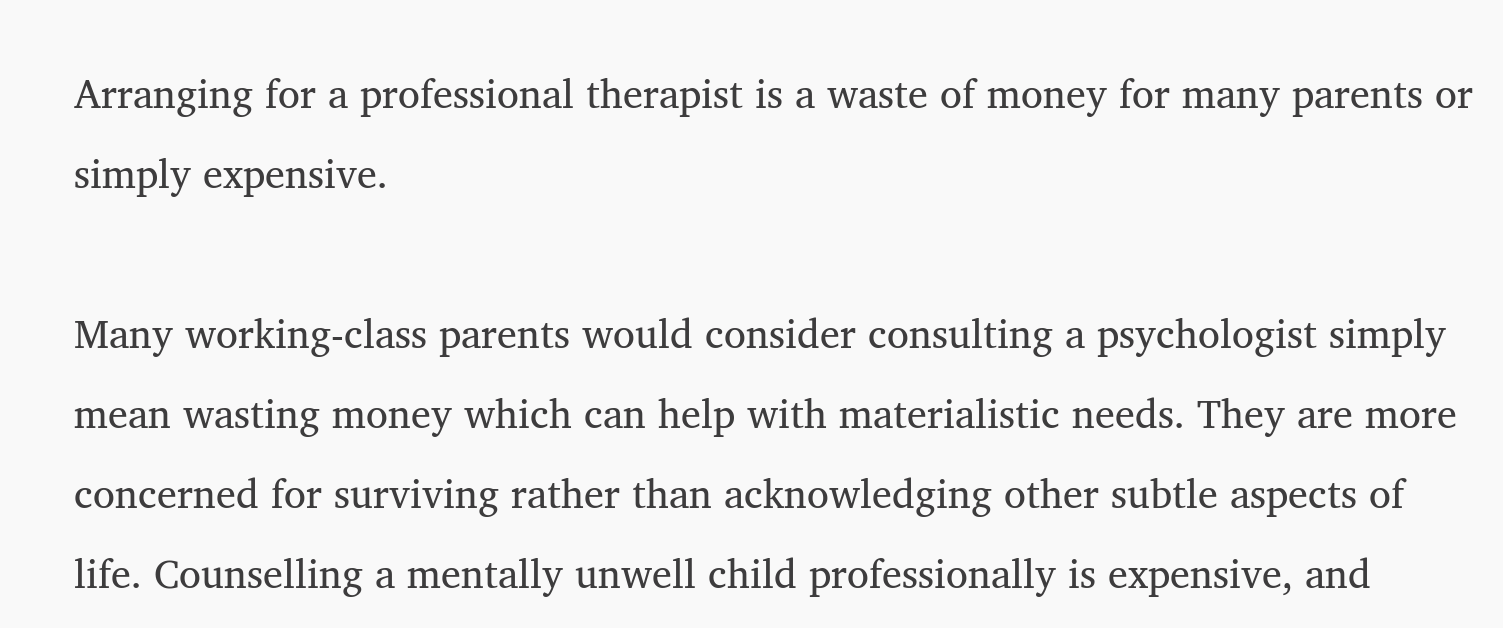Arranging for a professional therapist is a waste of money for many parents or simply expensive.

Many working-class parents would consider consulting a psychologist simply mean wasting money which can help with materialistic needs. They are more concerned for surviving rather than acknowledging other subtle aspects of life. Counselling a mentally unwell child professionally is expensive, and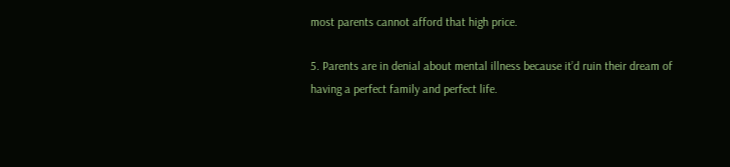most parents cannot afford that high price.

5. Parents are in denial about mental illness because it’d ruin their dream of having a perfect family and perfect life.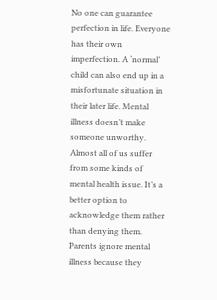No one can guarantee perfection in life. Everyone has their own imperfection. A ‘normal’ child can also end up in a misfortunate situation in their later life. Mental illness doesn’t make someone unworthy. Almost all of us suffer from some kinds of mental health issue. It’s a better option to acknowledge them rather than denying them. Parents ignore mental illness because they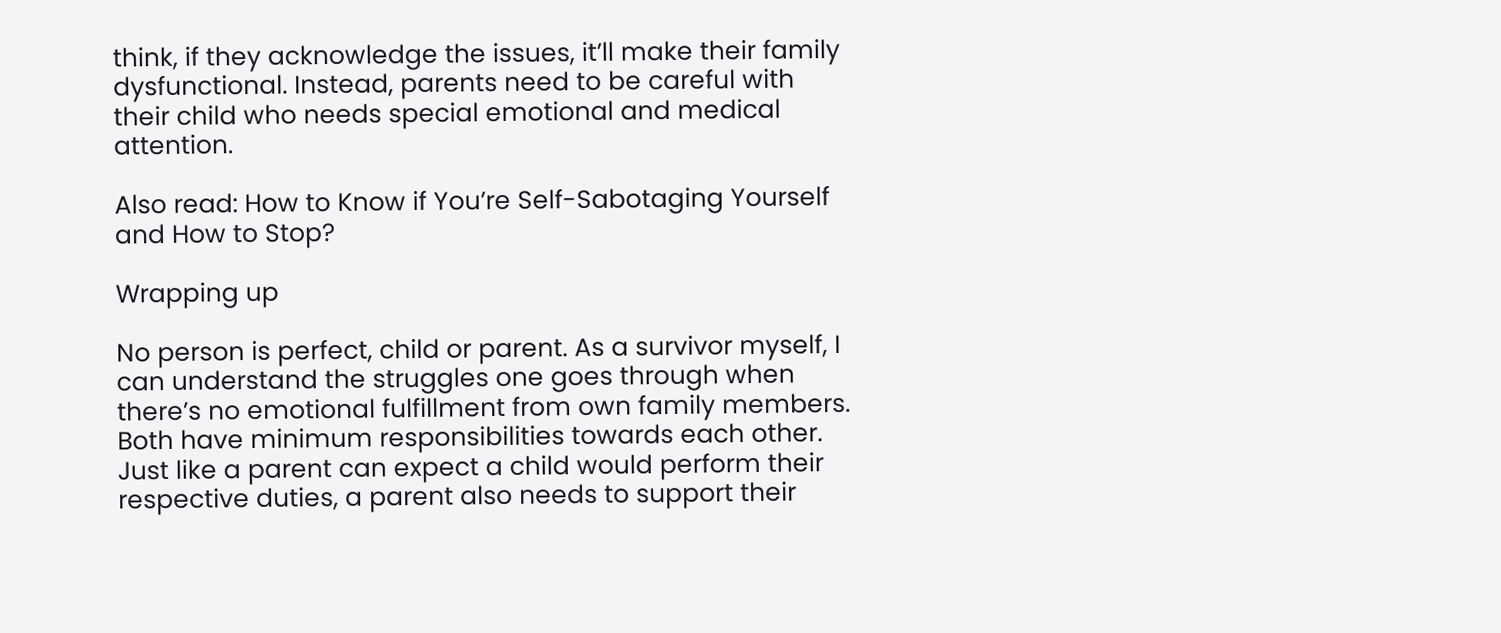think, if they acknowledge the issues, it’ll make their family dysfunctional. Instead, parents need to be careful with their child who needs special emotional and medical attention.

Also read: How to Know if You’re Self-Sabotaging Yourself and How to Stop?

Wrapping up

No person is perfect, child or parent. As a survivor myself, I can understand the struggles one goes through when there’s no emotional fulfillment from own family members. Both have minimum responsibilities towards each other. Just like a parent can expect a child would perform their respective duties, a parent also needs to support their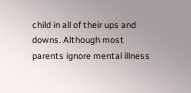child in all of their ups and downs. Although most parents ignore mental illness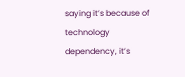saying it’s because of technology dependency, it’s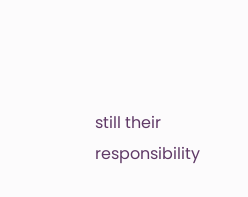still their responsibility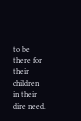to be there for their children in their dire need.